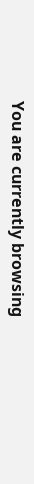You are currently browsing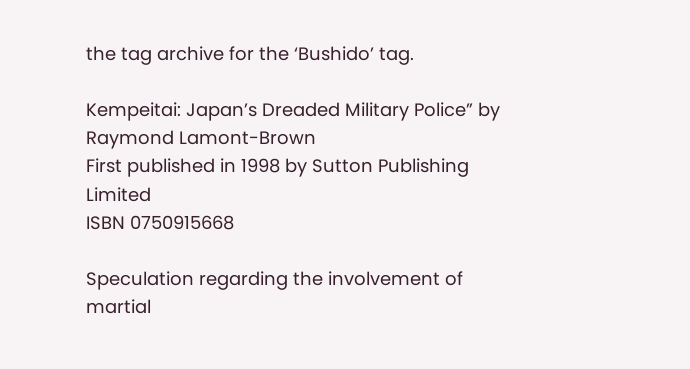the tag archive for the ‘Bushido’ tag.

Kempeitai: Japan’s Dreaded Military Police” by Raymond Lamont-Brown
First published in 1998 by Sutton Publishing Limited
ISBN 0750915668

Speculation regarding the involvement of martial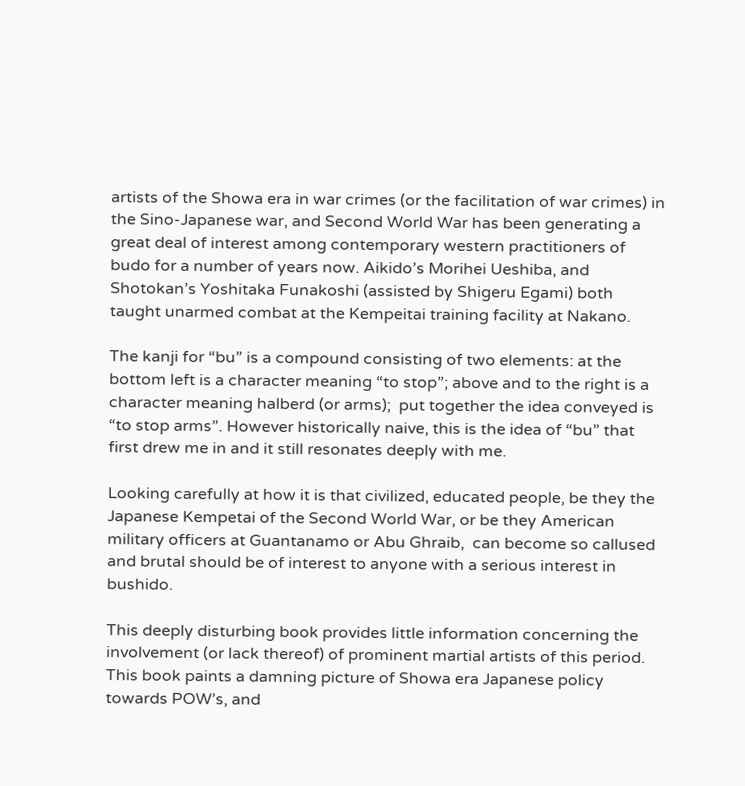artists of the Showa era in war crimes (or the facilitation of war crimes) in the Sino-Japanese war, and Second World War has been generating a great deal of interest among contemporary western practitioners of budo for a number of years now. Aikido’s Morihei Ueshiba, and Shotokan’s Yoshitaka Funakoshi (assisted by Shigeru Egami) both taught unarmed combat at the Kempeitai training facility at Nakano.

The kanji for “bu” is a compound consisting of two elements: at the bottom left is a character meaning “to stop”; above and to the right is a character meaning halberd (or arms);  put together the idea conveyed is “to stop arms”. However historically naive, this is the idea of “bu” that first drew me in and it still resonates deeply with me.

Looking carefully at how it is that civilized, educated people, be they the Japanese Kempetai of the Second World War, or be they American military officers at Guantanamo or Abu Ghraib,  can become so callused and brutal should be of interest to anyone with a serious interest in bushido.

This deeply disturbing book provides little information concerning the involvement (or lack thereof) of prominent martial artists of this period.  This book paints a damning picture of Showa era Japanese policy towards POW’s, and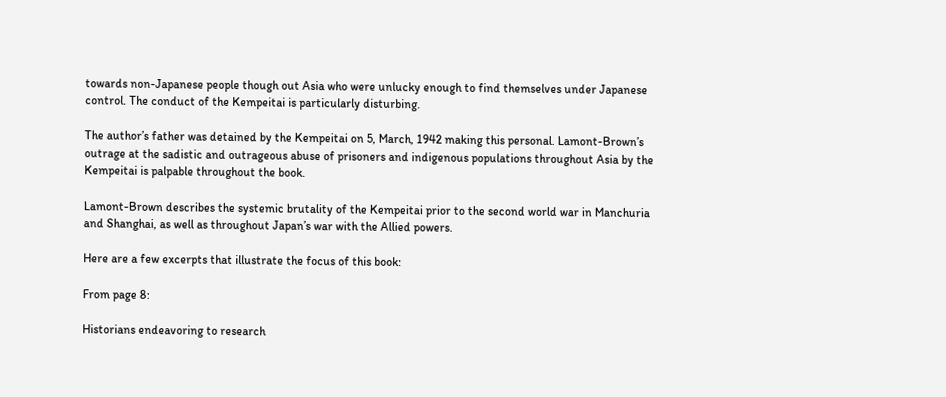towards non-Japanese people though out Asia who were unlucky enough to find themselves under Japanese control. The conduct of the Kempeitai is particularly disturbing.

The author’s father was detained by the Kempeitai on 5, March, 1942 making this personal. Lamont-Brown’s outrage at the sadistic and outrageous abuse of prisoners and indigenous populations throughout Asia by the Kempeitai is palpable throughout the book.

Lamont-Brown describes the systemic brutality of the Kempeitai prior to the second world war in Manchuria and Shanghai, as well as throughout Japan’s war with the Allied powers.

Here are a few excerpts that illustrate the focus of this book:

From page 8:

Historians endeavoring to research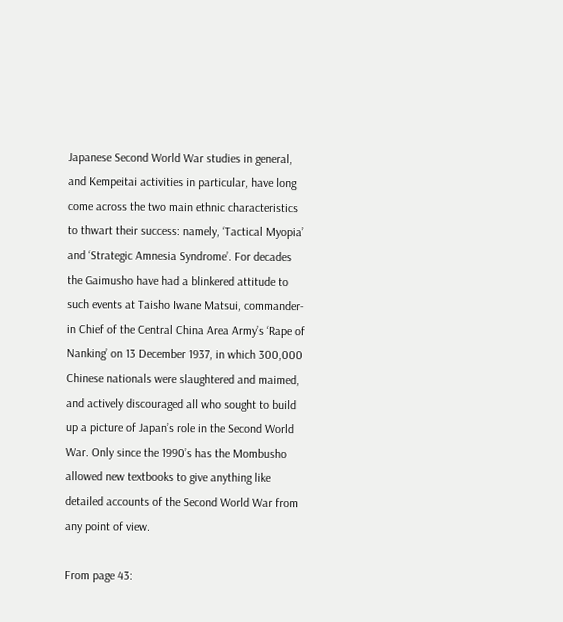Japanese Second World War studies in general, and Kempeitai activities in particular, have long come across the two main ethnic characteristics to thwart their success: namely, ‘Tactical Myopia’ and ‘Strategic Amnesia Syndrome’. For decades the Gaimusho have had a blinkered attitude to such events at Taisho Iwane Matsui, commander-in Chief of the Central China Area Army’s ‘Rape of Nanking’ on 13 December 1937, in which 300,000 Chinese nationals were slaughtered and maimed, and actively discouraged all who sought to build up a picture of Japan’s role in the Second World War. Only since the 1990’s has the Mombusho allowed new textbooks to give anything like detailed accounts of the Second World War from any point of view.

From page 43: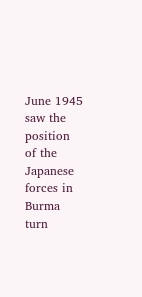June 1945 saw the position of the Japanese forces in Burma turn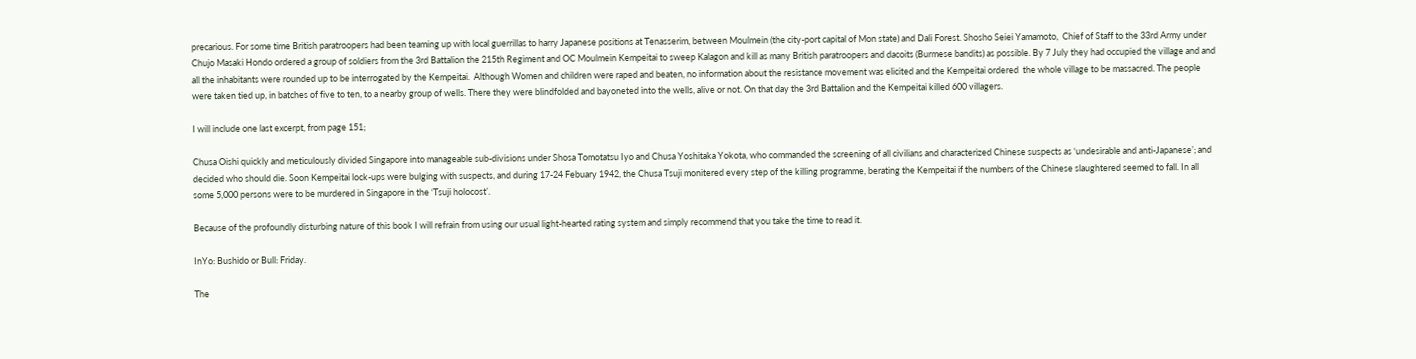precarious. For some time British paratroopers had been teaming up with local guerrillas to harry Japanese positions at Tenasserim, between Moulmein (the city-port capital of Mon state) and Dali Forest. Shosho Seiei Yamamoto,  Chief of Staff to the 33rd Army under Chujo Masaki Hondo ordered a group of soldiers from the 3rd Battalion the 215th Regiment and OC Moulmein Kempeitai to sweep Kalagon and kill as many British paratroopers and dacoits (Burmese bandits) as possible. By 7 July they had occupied the village and and all the inhabitants were rounded up to be interrogated by the Kempeitai.  Although Women and children were raped and beaten, no information about the resistance movement was elicited and the Kempeitai ordered  the whole village to be massacred. The people were taken tied up, in batches of five to ten, to a nearby group of wells. There they were blindfolded and bayoneted into the wells, alive or not. On that day the 3rd Battalion and the Kempeitai killed 600 villagers.

I will include one last excerpt, from page 151;

Chusa Oishi quickly and meticulously divided Singapore into manageable sub-divisions under Shosa Tomotatsu Iyo and Chusa Yoshitaka Yokota, who commanded the screening of all civilians and characterized Chinese suspects as ‘undesirable and anti-Japanese’; and decided who should die. Soon Kempeitai lock-ups were bulging with suspects, and during 17-24 Febuary 1942, the Chusa Tsuji monitered every step of the killing programme, berating the Kempeitai if the numbers of the Chinese slaughtered seemed to fall. In all some 5,000 persons were to be murdered in Singapore in the ‘Tsuji holocost’.

Because of the profoundly disturbing nature of this book I will refrain from using our usual light-hearted rating system and simply recommend that you take the time to read it.

InYo: Bushido or Bull: Friday.

The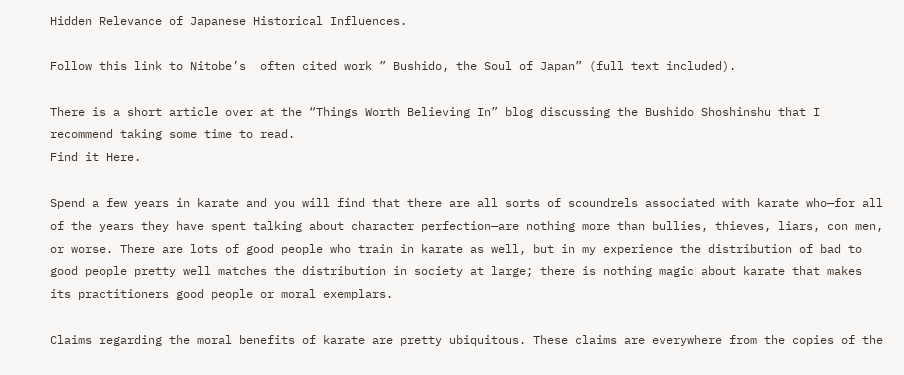Hidden Relevance of Japanese Historical Influences.

Follow this link to Nitobe’s  often cited work ” Bushido, the Soul of Japan” (full text included).

There is a short article over at the “Things Worth Believing In” blog discussing the Bushido Shoshinshu that I recommend taking some time to read.
Find it Here.

Spend a few years in karate and you will find that there are all sorts of scoundrels associated with karate who—for all of the years they have spent talking about character perfection—are nothing more than bullies, thieves, liars, con men, or worse. There are lots of good people who train in karate as well, but in my experience the distribution of bad to good people pretty well matches the distribution in society at large; there is nothing magic about karate that makes its practitioners good people or moral exemplars.

Claims regarding the moral benefits of karate are pretty ubiquitous. These claims are everywhere from the copies of the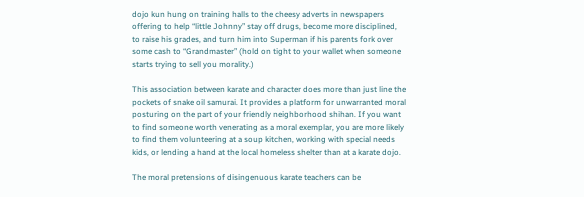dojo kun hung on training halls to the cheesy adverts in newspapers offering to help “little Johnny” stay off drugs, become more disciplined, to raise his grades, and turn him into Superman if his parents fork over some cash to “Grandmaster” (hold on tight to your wallet when someone starts trying to sell you morality.)

This association between karate and character does more than just line the pockets of snake oil samurai. It provides a platform for unwarranted moral posturing on the part of your friendly neighborhood shihan. If you want to find someone worth venerating as a moral exemplar, you are more likely to find them volunteering at a soup kitchen, working with special needs kids, or lending a hand at the local homeless shelter than at a karate dojo.

The moral pretensions of disingenuous karate teachers can be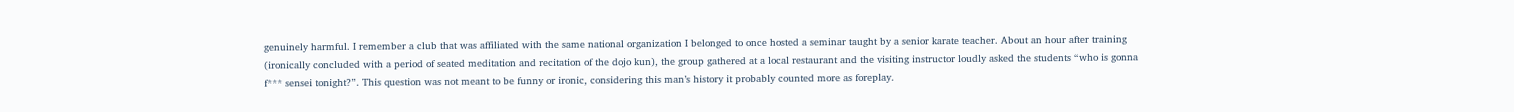genuinely harmful. I remember a club that was affiliated with the same national organization I belonged to once hosted a seminar taught by a senior karate teacher. About an hour after training (ironically concluded with a period of seated meditation and recitation of the dojo kun), the group gathered at a local restaurant and the visiting instructor loudly asked the students “who is gonna f*** sensei tonight?”. This question was not meant to be funny or ironic, considering this man’s history it probably counted more as foreplay.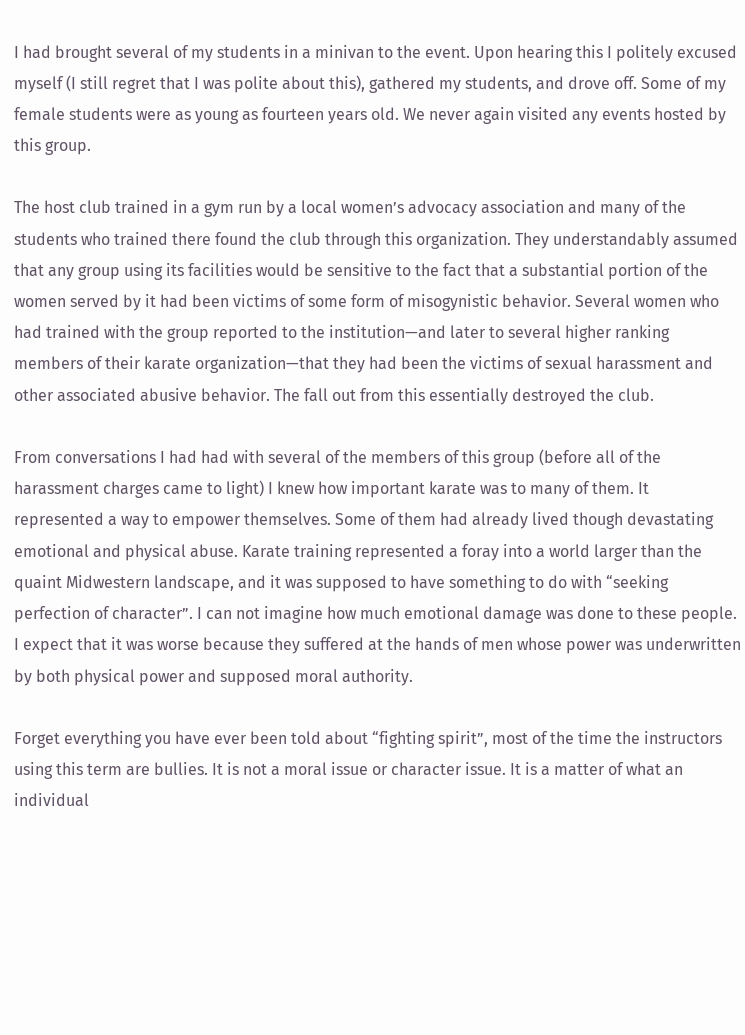I had brought several of my students in a minivan to the event. Upon hearing this I politely excused myself (I still regret that I was polite about this), gathered my students, and drove off. Some of my female students were as young as fourteen years old. We never again visited any events hosted by this group.

The host club trained in a gym run by a local women’s advocacy association and many of the students who trained there found the club through this organization. They understandably assumed that any group using its facilities would be sensitive to the fact that a substantial portion of the women served by it had been victims of some form of misogynistic behavior. Several women who had trained with the group reported to the institution—and later to several higher ranking members of their karate organization—that they had been the victims of sexual harassment and other associated abusive behavior. The fall out from this essentially destroyed the club.

From conversations I had had with several of the members of this group (before all of the harassment charges came to light) I knew how important karate was to many of them. It represented a way to empower themselves. Some of them had already lived though devastating emotional and physical abuse. Karate training represented a foray into a world larger than the quaint Midwestern landscape, and it was supposed to have something to do with “seeking perfection of character”. I can not imagine how much emotional damage was done to these people. I expect that it was worse because they suffered at the hands of men whose power was underwritten by both physical power and supposed moral authority.

Forget everything you have ever been told about “fighting spirit”, most of the time the instructors using this term are bullies. It is not a moral issue or character issue. It is a matter of what an individual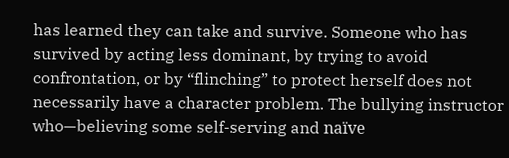has learned they can take and survive. Someone who has survived by acting less dominant, by trying to avoid confrontation, or by “flinching” to protect herself does not necessarily have a character problem. The bullying instructor who—believing some self-serving and naïve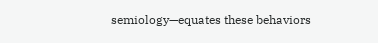semiology—equates these behaviors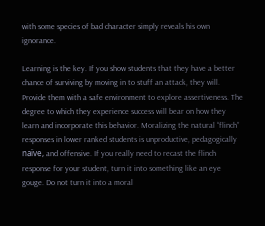with some species of bad character simply reveals his own ignorance.

Learning is the key. If you show students that they have a better chance of surviving by moving in to stuff an attack, they will. Provide them with a safe environment to explore assertiveness. The degree to which they experience success will bear on how they learn and incorporate this behavior. Moralizing the natural “flinch” responses in lower ranked students is unproductive, pedagogically naïve, and offensive. If you really need to recast the flinch response for your student, turn it into something like an eye gouge. Do not turn it into a moral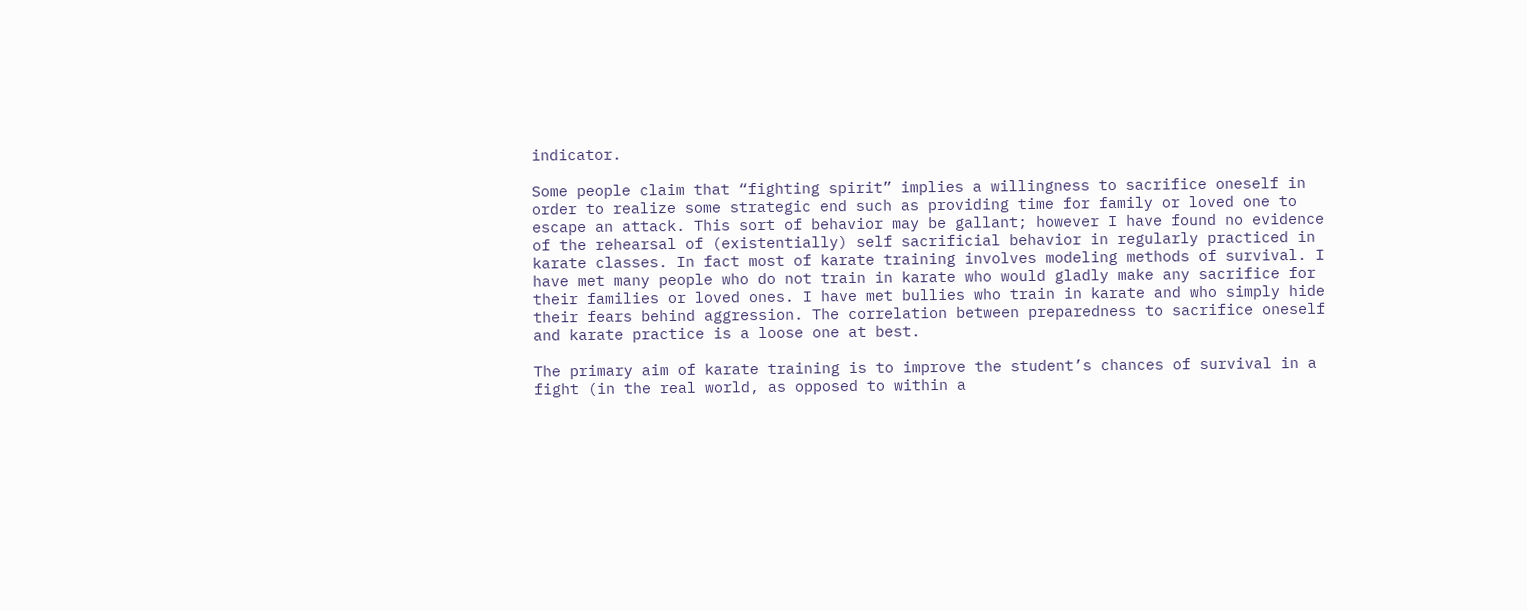indicator.

Some people claim that “fighting spirit” implies a willingness to sacrifice oneself in order to realize some strategic end such as providing time for family or loved one to escape an attack. This sort of behavior may be gallant; however I have found no evidence of the rehearsal of (existentially) self sacrificial behavior in regularly practiced in karate classes. In fact most of karate training involves modeling methods of survival. I have met many people who do not train in karate who would gladly make any sacrifice for their families or loved ones. I have met bullies who train in karate and who simply hide their fears behind aggression. The correlation between preparedness to sacrifice oneself and karate practice is a loose one at best.

The primary aim of karate training is to improve the student’s chances of survival in a fight (in the real world, as opposed to within a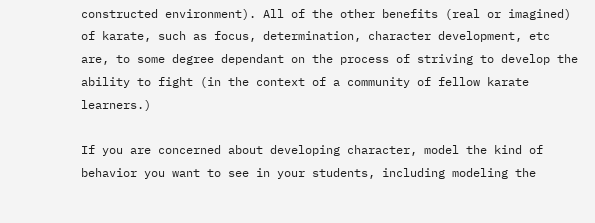constructed environment). All of the other benefits (real or imagined) of karate, such as focus, determination, character development, etc are, to some degree dependant on the process of striving to develop the ability to fight (in the context of a community of fellow karate learners.)

If you are concerned about developing character, model the kind of behavior you want to see in your students, including modeling the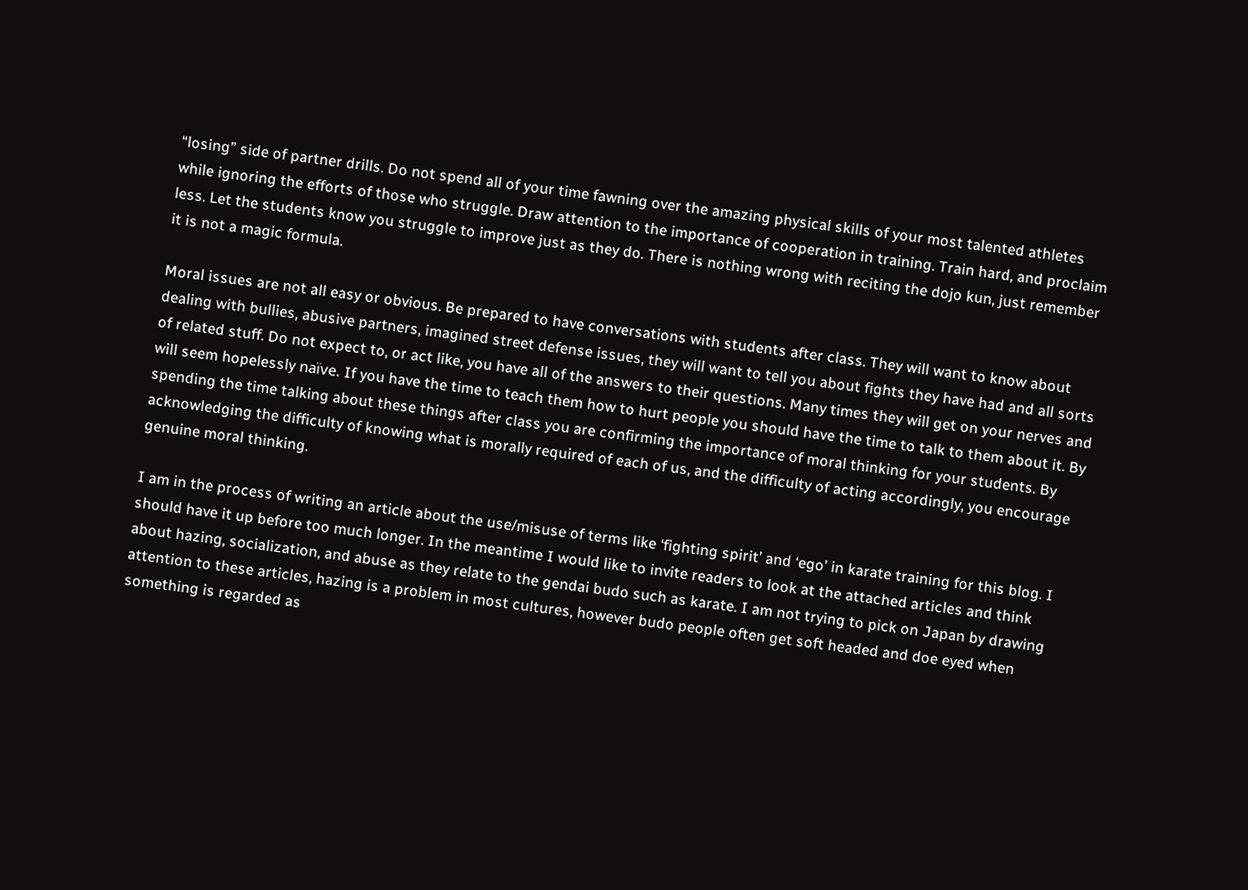“losing” side of partner drills. Do not spend all of your time fawning over the amazing physical skills of your most talented athletes while ignoring the efforts of those who struggle. Draw attention to the importance of cooperation in training. Train hard, and proclaim less. Let the students know you struggle to improve just as they do. There is nothing wrong with reciting the dojo kun, just remember it is not a magic formula.

Moral issues are not all easy or obvious. Be prepared to have conversations with students after class. They will want to know about dealing with bullies, abusive partners, imagined street defense issues, they will want to tell you about fights they have had and all sorts of related stuff. Do not expect to, or act like, you have all of the answers to their questions. Many times they will get on your nerves and will seem hopelessly naïve. If you have the time to teach them how to hurt people you should have the time to talk to them about it. By spending the time talking about these things after class you are confirming the importance of moral thinking for your students. By acknowledging the difficulty of knowing what is morally required of each of us, and the difficulty of acting accordingly, you encourage genuine moral thinking.

I am in the process of writing an article about the use/misuse of terms like ‘fighting spirit’ and ‘ego’ in karate training for this blog. I should have it up before too much longer. In the meantime I would like to invite readers to look at the attached articles and think about hazing, socialization, and abuse as they relate to the gendai budo such as karate. I am not trying to pick on Japan by drawing attention to these articles, hazing is a problem in most cultures, however budo people often get soft headed and doe eyed when something is regarded as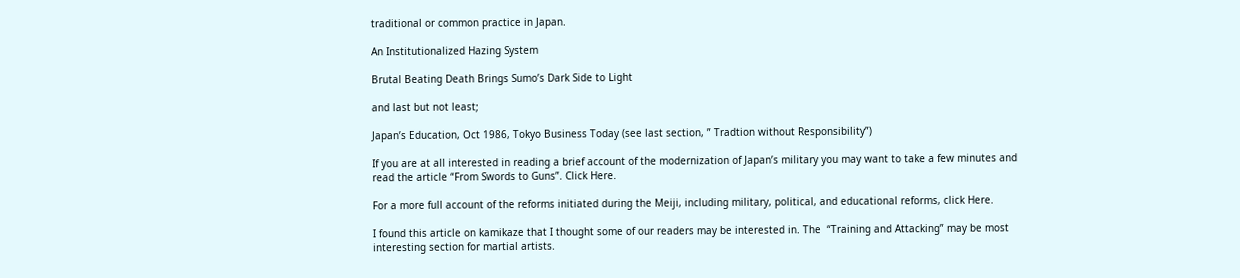traditional or common practice in Japan.

An Institutionalized Hazing System

Brutal Beating Death Brings Sumo’s Dark Side to Light

and last but not least;

Japan’s Education, Oct 1986, Tokyo Business Today (see last section, ” Tradtion without Responsibility”)

If you are at all interested in reading a brief account of the modernization of Japan’s military you may want to take a few minutes and read the article “From Swords to Guns”. Click Here.

For a more full account of the reforms initiated during the Meiji, including military, political, and educational reforms, click Here.

I found this article on kamikaze that I thought some of our readers may be interested in. The  “Training and Attacking” may be most interesting section for martial artists.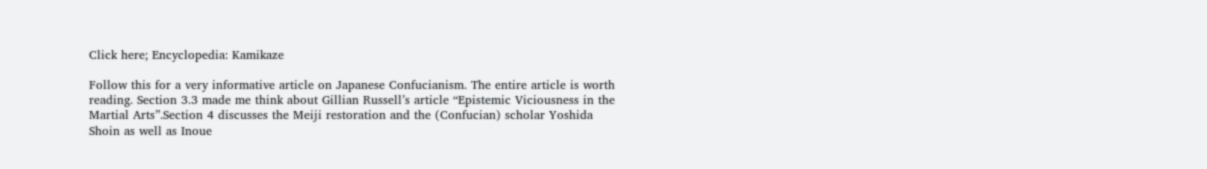Click here; Encyclopedia: Kamikaze

Follow this for a very informative article on Japanese Confucianism. The entire article is worth reading. Section 3.3 made me think about Gillian Russell’s article “Epistemic Viciousness in the Martial Arts”.Section 4 discusses the Meiji restoration and the (Confucian) scholar Yoshida Shoin as well as Inoue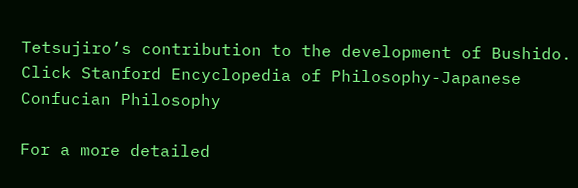Tetsujiro’s contribution to the development of Bushido. Click Stanford Encyclopedia of Philosophy-Japanese Confucian Philosophy

For a more detailed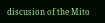discusion of the Mito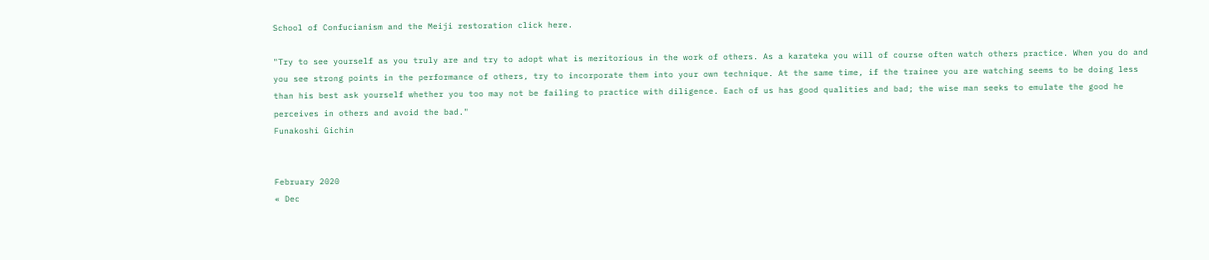School of Confucianism and the Meiji restoration click here.

"Try to see yourself as you truly are and try to adopt what is meritorious in the work of others. As a karateka you will of course often watch others practice. When you do and you see strong points in the performance of others, try to incorporate them into your own technique. At the same time, if the trainee you are watching seems to be doing less than his best ask yourself whether you too may not be failing to practice with diligence. Each of us has good qualities and bad; the wise man seeks to emulate the good he perceives in others and avoid the bad."
Funakoshi Gichin


February 2020
« Dec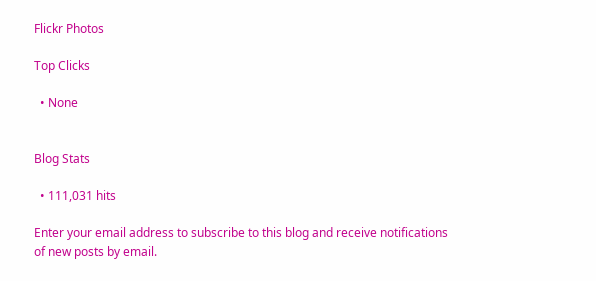Flickr Photos

Top Clicks

  • None


Blog Stats

  • 111,031 hits

Enter your email address to subscribe to this blog and receive notifications of new posts by email.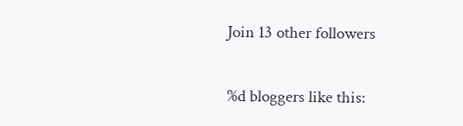Join 13 other followers

%d bloggers like this: